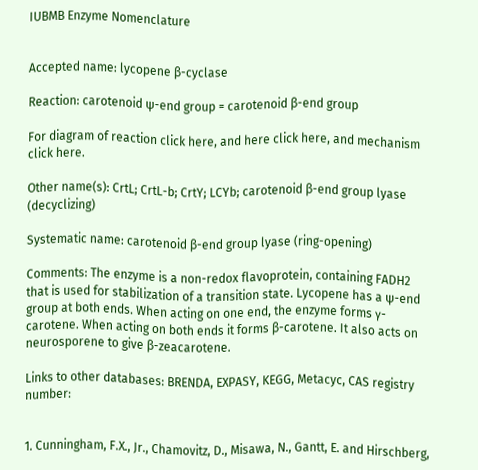IUBMB Enzyme Nomenclature


Accepted name: lycopene β-cyclase

Reaction: carotenoid ψ-end group = carotenoid β-end group

For diagram of reaction click here, and here click here, and mechanism click here.

Other name(s): CrtL; CrtL-b; CrtY; LCYb; carotenoid β-end group lyase (decyclizing)

Systematic name: carotenoid β-end group lyase (ring-opening)

Comments: The enzyme is a non-redox flavoprotein, containing FADH2 that is used for stabilization of a transition state. Lycopene has a ψ-end group at both ends. When acting on one end, the enzyme forms γ-carotene. When acting on both ends it forms β-carotene. It also acts on neurosporene to give β-zeacarotene.

Links to other databases: BRENDA, EXPASY, KEGG, Metacyc, CAS registry number:


1. Cunningham, F.X., Jr., Chamovitz, D., Misawa, N., Gantt, E. and Hirschberg,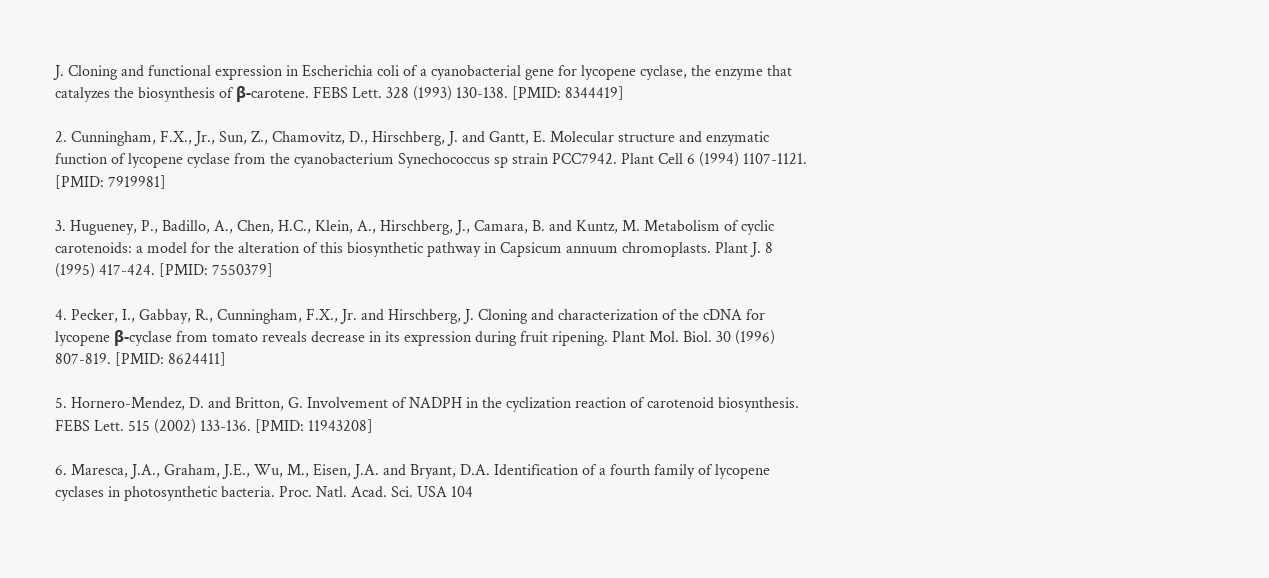J. Cloning and functional expression in Escherichia coli of a cyanobacterial gene for lycopene cyclase, the enzyme that catalyzes the biosynthesis of β-carotene. FEBS Lett. 328 (1993) 130-138. [PMID: 8344419]

2. Cunningham, F.X., Jr., Sun, Z., Chamovitz, D., Hirschberg, J. and Gantt, E. Molecular structure and enzymatic function of lycopene cyclase from the cyanobacterium Synechococcus sp strain PCC7942. Plant Cell 6 (1994) 1107-1121. [PMID: 7919981]

3. Hugueney, P., Badillo, A., Chen, H.C., Klein, A., Hirschberg, J., Camara, B. and Kuntz, M. Metabolism of cyclic carotenoids: a model for the alteration of this biosynthetic pathway in Capsicum annuum chromoplasts. Plant J. 8 (1995) 417-424. [PMID: 7550379]

4. Pecker, I., Gabbay, R., Cunningham, F.X., Jr. and Hirschberg, J. Cloning and characterization of the cDNA for lycopene β-cyclase from tomato reveals decrease in its expression during fruit ripening. Plant Mol. Biol. 30 (1996) 807-819. [PMID: 8624411]

5. Hornero-Mendez, D. and Britton, G. Involvement of NADPH in the cyclization reaction of carotenoid biosynthesis. FEBS Lett. 515 (2002) 133-136. [PMID: 11943208]

6. Maresca, J.A., Graham, J.E., Wu, M., Eisen, J.A. and Bryant, D.A. Identification of a fourth family of lycopene cyclases in photosynthetic bacteria. Proc. Natl. Acad. Sci. USA 104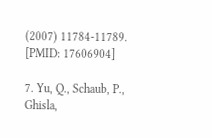(2007) 11784-11789. [PMID: 17606904]

7. Yu, Q., Schaub, P., Ghisla,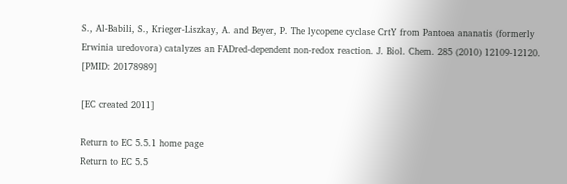S., Al-Babili, S., Krieger-Liszkay, A. and Beyer, P. The lycopene cyclase CrtY from Pantoea ananatis (formerly Erwinia uredovora) catalyzes an FADred-dependent non-redox reaction. J. Biol. Chem. 285 (2010) 12109-12120. [PMID: 20178989]

[EC created 2011]

Return to EC 5.5.1 home page
Return to EC 5.5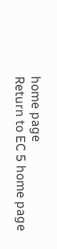home page
Return to EC 5 home page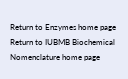Return to Enzymes home page
Return to IUBMB Biochemical Nomenclature home page